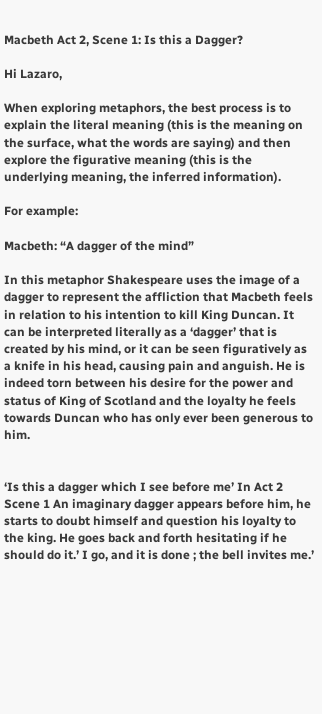Macbeth Act 2, Scene 1: Is this a Dagger?

Hi Lazaro,

When exploring metaphors, the best process is to explain the literal meaning (this is the meaning on the surface, what the words are saying) and then explore the figurative meaning (this is the underlying meaning, the inferred information).

For example:

Macbeth: “A dagger of the mind”

In this metaphor Shakespeare uses the image of a dagger to represent the affliction that Macbeth feels in relation to his intention to kill King Duncan. It can be interpreted literally as a ‘dagger’ that is created by his mind, or it can be seen figuratively as a knife in his head, causing pain and anguish. He is indeed torn between his desire for the power and status of King of Scotland and the loyalty he feels towards Duncan who has only ever been generous to him.


‘Is this a dagger which I see before me’ In Act 2 Scene 1 An imaginary dagger appears before him, he starts to doubt himself and question his loyalty to the king. He goes back and forth hesitating if he should do it.’ I go, and it is done ; the bell invites me.’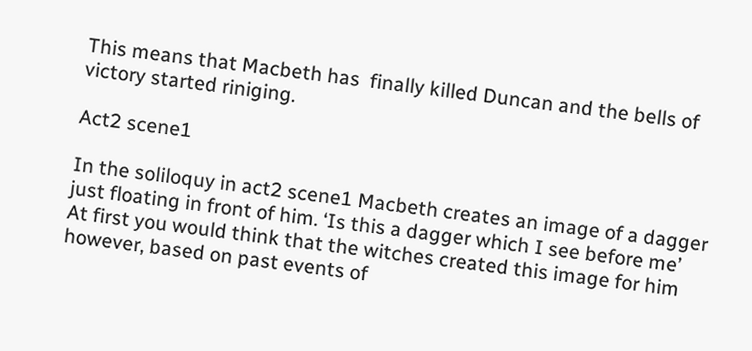This means that Macbeth has  finally killed Duncan and the bells of victory started riniging.

Act2 scene1

In the soliloquy in act2 scene1 Macbeth creates an image of a dagger just floating in front of him. ‘Is this a dagger which I see before me’ At first you would think that the witches created this image for him however, based on past events of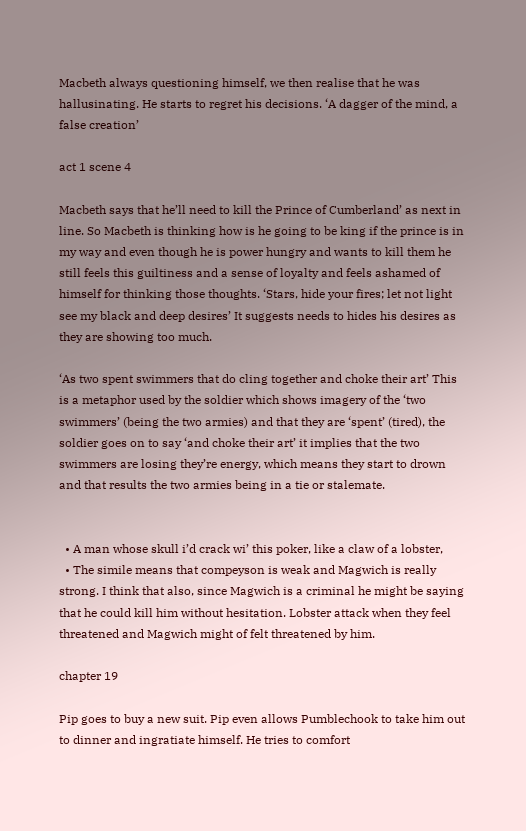Macbeth always questioning himself, we then realise that he was hallusinating. He starts to regret his decisions. ‘A dagger of the mind, a false creation’

act 1 scene 4

Macbeth says that he’ll need to kill the Prince of Cumberland’ as next in line. So Macbeth is thinking how is he going to be king if the prince is in my way and even though he is power hungry and wants to kill them he still feels this guiltiness and a sense of loyalty and feels ashamed of himself for thinking those thoughts. ‘Stars, hide your fires; let not light see my black and deep desires’ It suggests needs to hides his desires as they are showing too much.

‘As two spent swimmers that do cling together and choke their art’ This is a metaphor used by the soldier which shows imagery of the ‘two swimmers’ (being the two armies) and that they are ‘spent’ (tired), the soldier goes on to say ‘and choke their art’ it implies that the two swimmers are losing they’re energy, which means they start to drown and that results the two armies being in a tie or stalemate.


  • A man whose skull i’d crack wi’ this poker, like a claw of a lobster,
  • The simile means that compeyson is weak and Magwich is really strong. I think that also, since Magwich is a criminal he might be saying that he could kill him without hesitation. Lobster attack when they feel threatened and Magwich might of felt threatened by him.

chapter 19

Pip goes to buy a new suit. Pip even allows Pumblechook to take him out to dinner and ingratiate himself. He tries to comfort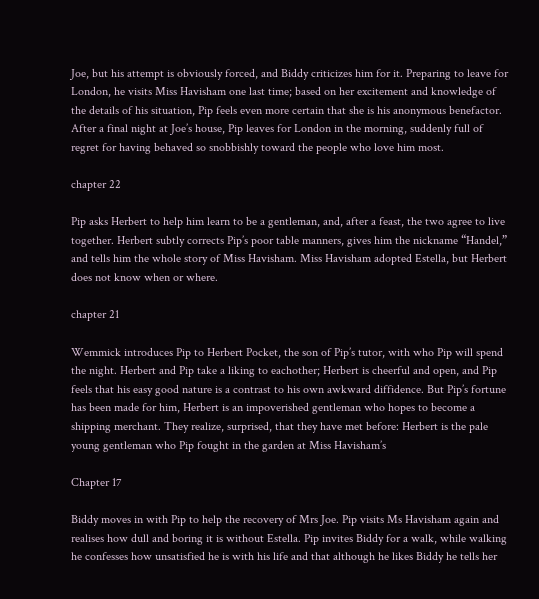Joe, but his attempt is obviously forced, and Biddy criticizes him for it. Preparing to leave for London, he visits Miss Havisham one last time; based on her excitement and knowledge of the details of his situation, Pip feels even more certain that she is his anonymous benefactor. After a final night at Joe’s house, Pip leaves for London in the morning, suddenly full of regret for having behaved so snobbishly toward the people who love him most.

chapter 22

Pip asks Herbert to help him learn to be a gentleman, and, after a feast, the two agree to live together. Herbert subtly corrects Pip’s poor table manners, gives him the nickname “Handel,” and tells him the whole story of Miss Havisham. Miss Havisham adopted Estella, but Herbert does not know when or where.

chapter 21

Wemmick introduces Pip to Herbert Pocket, the son of Pip’s tutor, with who Pip will spend the night. Herbert and Pip take a liking to eachother; Herbert is cheerful and open, and Pip feels that his easy good nature is a contrast to his own awkward diffidence. But Pip’s fortune has been made for him, Herbert is an impoverished gentleman who hopes to become a shipping merchant. They realize, surprised, that they have met before: Herbert is the pale young gentleman who Pip fought in the garden at Miss Havisham’s

Chapter 17

Biddy moves in with Pip to help the recovery of Mrs Joe. Pip visits Ms Havisham again and realises how dull and boring it is without Estella. Pip invites Biddy for a walk, while walking he confesses how unsatisfied he is with his life and that although he likes Biddy he tells her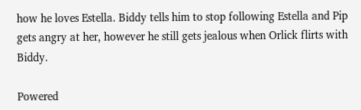how he loves Estella. Biddy tells him to stop following Estella and Pip gets angry at her, however he still gets jealous when Orlick flirts with Biddy.

Powered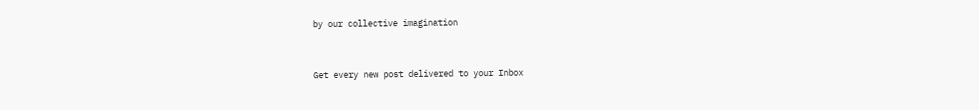by our collective imagination


Get every new post delivered to your Inbox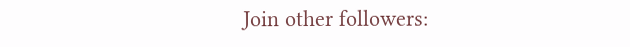Join other followers: